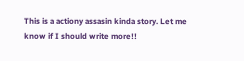This is a actiony assasin kinda story. Let me know if I should write more!!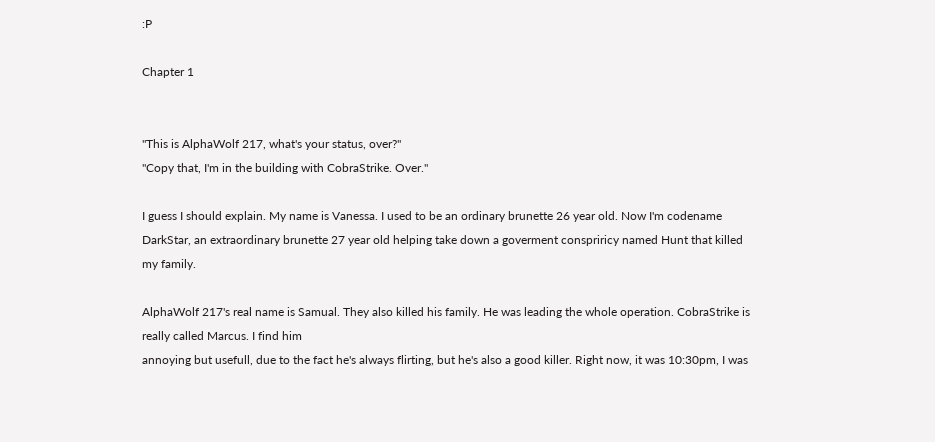:P

Chapter 1


"This is AlphaWolf 217, what's your status, over?"
"Copy that, I'm in the building with CobraStrike. Over."

I guess I should explain. My name is Vanessa. I used to be an ordinary brunette 26 year old. Now I'm codename DarkStar, an extraordinary brunette 27 year old helping take down a goverment conspriricy named Hunt that killed my family.

AlphaWolf 217's real name is Samual. They also killed his family. He was leading the whole operation. CobraStrike is really called Marcus. I find him
annoying but usefull, due to the fact he's always flirting, but he's also a good killer. Right now, it was 10:30pm, I was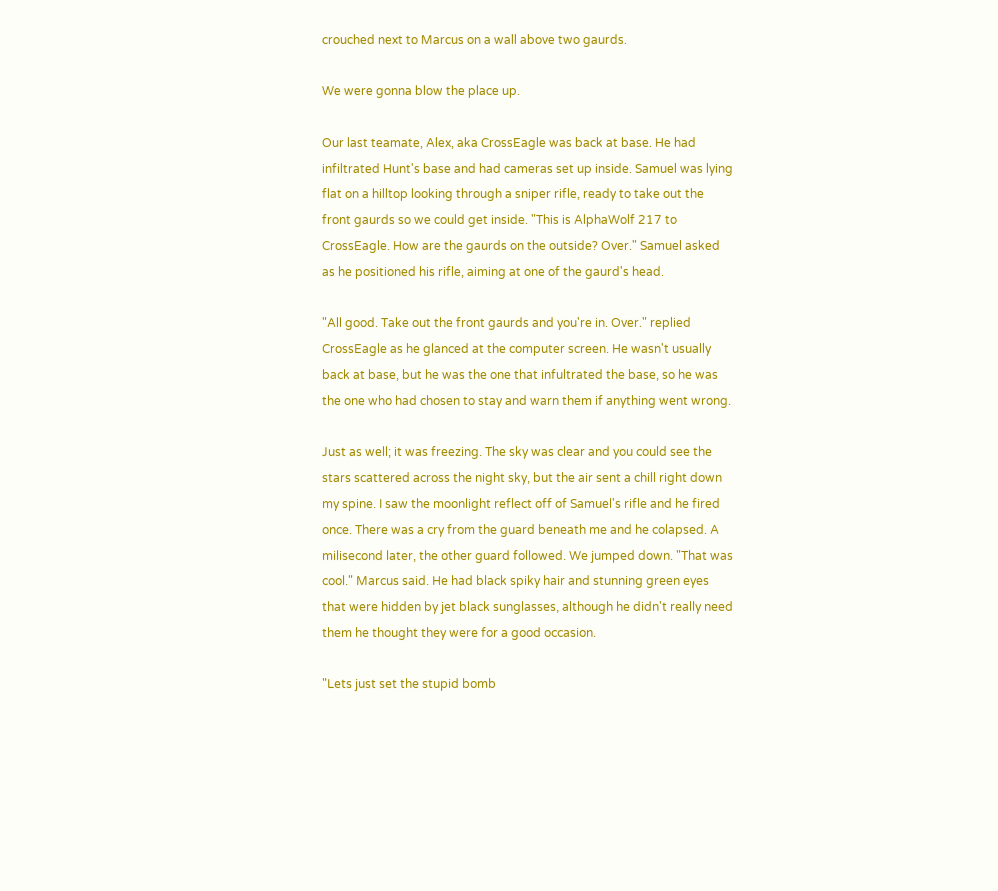crouched next to Marcus on a wall above two gaurds.

We were gonna blow the place up.

Our last teamate, Alex, aka CrossEagle was back at base. He had infiltrated Hunt's base and had cameras set up inside. Samuel was lying flat on a hilltop looking through a sniper rifle, ready to take out the front gaurds so we could get inside. "This is AlphaWolf 217 to CrossEagle. How are the gaurds on the outside? Over." Samuel asked as he positioned his rifle, aiming at one of the gaurd's head.

"All good. Take out the front gaurds and you're in. Over." replied CrossEagle as he glanced at the computer screen. He wasn't usually back at base, but he was the one that infultrated the base, so he was the one who had chosen to stay and warn them if anything went wrong.

Just as well; it was freezing. The sky was clear and you could see the stars scattered across the night sky, but the air sent a chill right down my spine. I saw the moonlight reflect off of Samuel's rifle and he fired once. There was a cry from the guard beneath me and he colapsed. A milisecond later, the other guard followed. We jumped down. "That was cool." Marcus said. He had black spiky hair and stunning green eyes that were hidden by jet black sunglasses, although he didn't really need them he thought they were for a good occasion.

"Lets just set the stupid bomb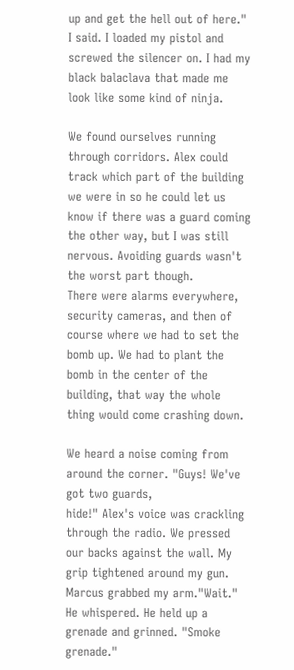up and get the hell out of here." I said. I loaded my pistol and screwed the silencer on. I had my black balaclava that made me look like some kind of ninja.

We found ourselves running through corridors. Alex could track which part of the building we were in so he could let us know if there was a guard coming the other way, but I was still nervous. Avoiding guards wasn't the worst part though.
There were alarms everywhere, security cameras, and then of course where we had to set the bomb up. We had to plant the bomb in the center of the building, that way the whole thing would come crashing down.

We heard a noise coming from around the corner. "Guys! We've got two guards,
hide!" Alex's voice was crackling through the radio. We pressed our backs against the wall. My grip tightened around my gun. Marcus grabbed my arm."Wait." He whispered. He held up a grenade and grinned. "Smoke grenade."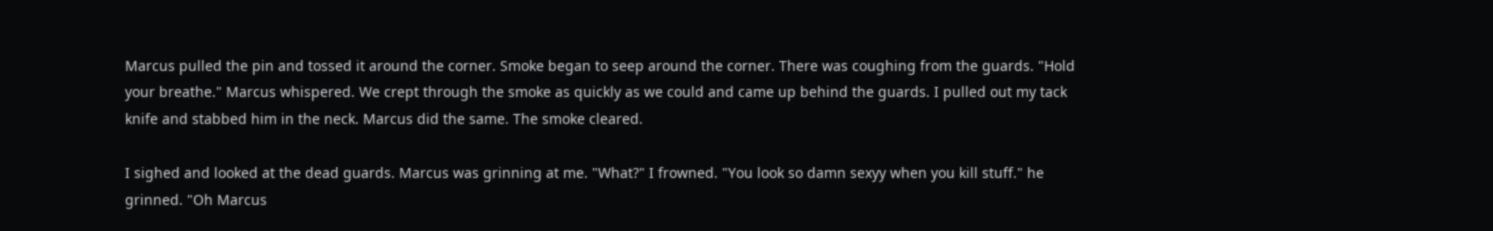Marcus pulled the pin and tossed it around the corner. Smoke began to seep around the corner. There was coughing from the guards. "Hold your breathe." Marcus whispered. We crept through the smoke as quickly as we could and came up behind the guards. I pulled out my tack knife and stabbed him in the neck. Marcus did the same. The smoke cleared.

I sighed and looked at the dead guards. Marcus was grinning at me. "What?" I frowned. "You look so damn sexyy when you kill stuff." he grinned. "Oh Marcus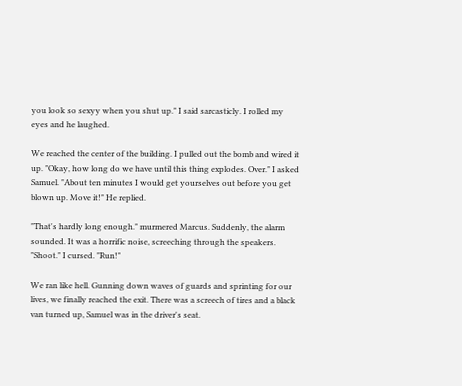you look so sexyy when you shut up." I said sarcasticly. I rolled my eyes and he laughed.

We reached the center of the building. I pulled out the bomb and wired it up. "Okay, how long do we have until this thing explodes. Over." I asked Samuel. "About ten minutes I would get yourselves out before you get blown up. Move it!" He replied.

"That's hardly long enough." murmered Marcus. Suddenly, the alarm sounded. It was a horrific noise, screeching through the speakers. "Shoot." I cursed. "Run!"

We ran like hell. Gunning down waves of guards and sprinting for our lives, we finally reached the exit. There was a screech of tires and a black van turned up, Samuel was in the driver's seat.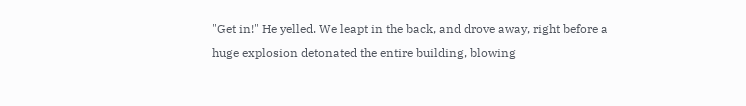"Get in!" He yelled. We leapt in the back, and drove away, right before a huge explosion detonated the entire building, blowing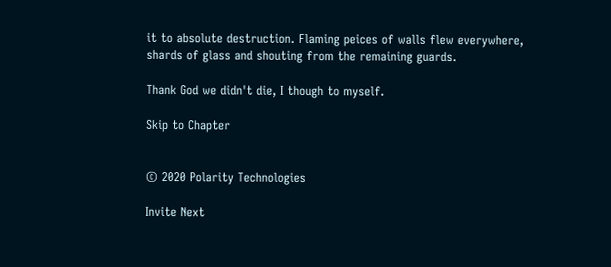it to absolute destruction. Flaming peices of walls flew everywhere, shards of glass and shouting from the remaining guards.

Thank God we didn't die, I though to myself.

Skip to Chapter


© 2020 Polarity Technologies

Invite Next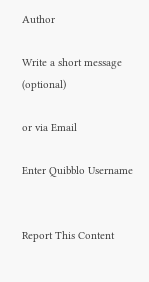Author

Write a short message (optional)

or via Email

Enter Quibblo Username


Report This Content